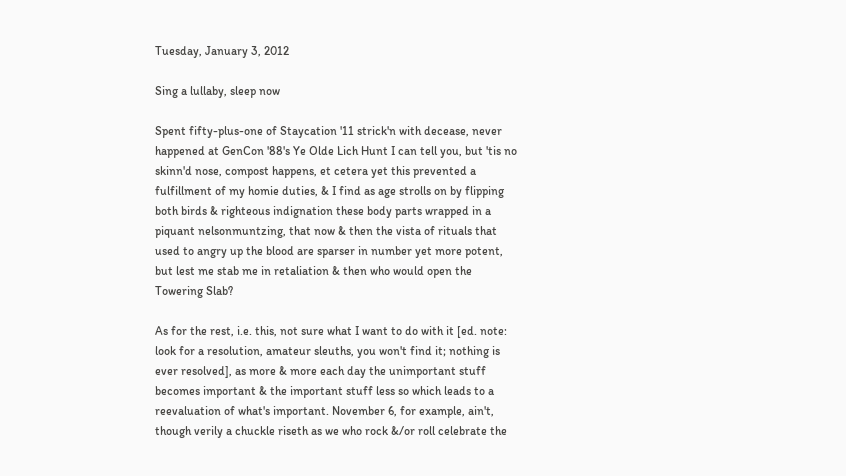Tuesday, January 3, 2012

Sing a lullaby, sleep now

Spent fifty-plus-one of Staycation '11 strick'n with decease, never happened at GenCon '88's Ye Olde Lich Hunt I can tell you, but 'tis no skinn'd nose, compost happens, et cetera yet this prevented a fulfillment of my homie duties, & I find as age strolls on by flipping both birds & righteous indignation these body parts wrapped in a piquant nelsonmuntzing, that now & then the vista of rituals that used to angry up the blood are sparser in number yet more potent, but lest me stab me in retaliation & then who would open the Towering Slab?

As for the rest, i.e. this, not sure what I want to do with it [ed. note: look for a resolution, amateur sleuths, you won't find it; nothing is ever resolved], as more & more each day the unimportant stuff becomes important & the important stuff less so which leads to a reevaluation of what's important. November 6, for example, ain't, though verily a chuckle riseth as we who rock &/or roll celebrate the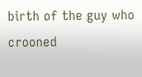birth of the guy who crooned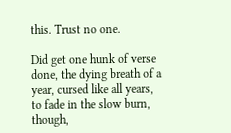this. Trust no one.

Did get one hunk of verse done, the dying breath of a year, cursed like all years, to fade in the slow burn, though,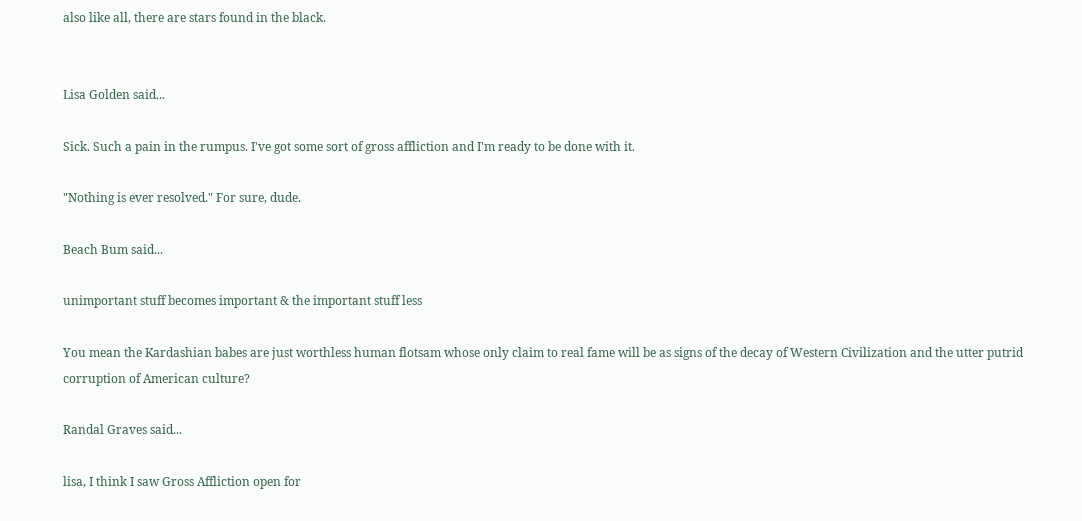also like all, there are stars found in the black.


Lisa Golden said...

Sick. Such a pain in the rumpus. I've got some sort of gross affliction and I'm ready to be done with it.

"Nothing is ever resolved." For sure, dude.

Beach Bum said...

unimportant stuff becomes important & the important stuff less

You mean the Kardashian babes are just worthless human flotsam whose only claim to real fame will be as signs of the decay of Western Civilization and the utter putrid corruption of American culture?

Randal Graves said...

lisa, I think I saw Gross Affliction open for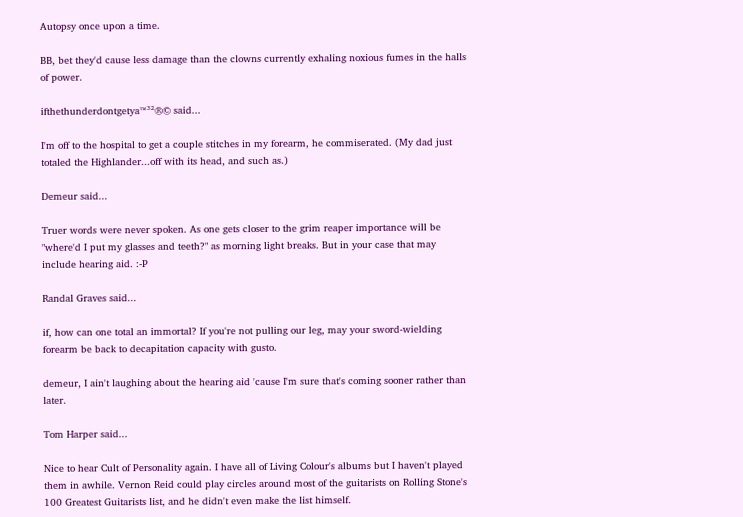Autopsy once upon a time.

BB, bet they'd cause less damage than the clowns currently exhaling noxious fumes in the halls of power.

ifthethunderdontgetya™³²®© said...

I'm off to the hospital to get a couple stitches in my forearm, he commiserated. (My dad just totaled the Highlander...off with its head, and such as.)

Demeur said...

Truer words were never spoken. As one gets closer to the grim reaper importance will be "where'd I put my glasses and teeth?" as morning light breaks. But in your case that may include hearing aid. :-P

Randal Graves said...

if, how can one total an immortal? If you're not pulling our leg, may your sword-wielding forearm be back to decapitation capacity with gusto.

demeur, I ain't laughing about the hearing aid 'cause I'm sure that's coming sooner rather than later.

Tom Harper said...

Nice to hear Cult of Personality again. I have all of Living Colour's albums but I haven't played them in awhile. Vernon Reid could play circles around most of the guitarists on Rolling Stone's 100 Greatest Guitarists list, and he didn't even make the list himself.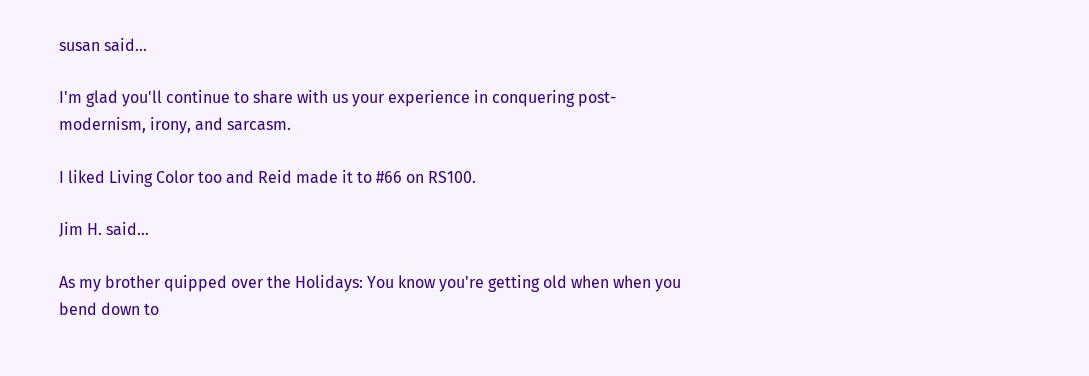susan said...

I'm glad you'll continue to share with us your experience in conquering post-modernism, irony, and sarcasm.

I liked Living Color too and Reid made it to #66 on RS100.

Jim H. said...

As my brother quipped over the Holidays: You know you're getting old when when you bend down to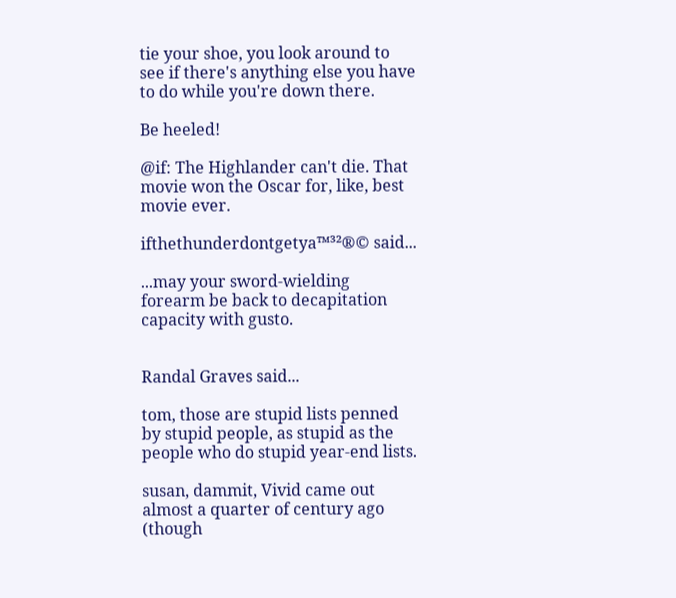tie your shoe, you look around to see if there's anything else you have to do while you're down there.

Be heeled!

@if: The Highlander can't die. That movie won the Oscar for, like, best movie ever.

ifthethunderdontgetya™³²®© said...

...may your sword-wielding forearm be back to decapitation capacity with gusto.


Randal Graves said...

tom, those are stupid lists penned by stupid people, as stupid as the people who do stupid year-end lists.

susan, dammit, Vivid came out almost a quarter of century ago (though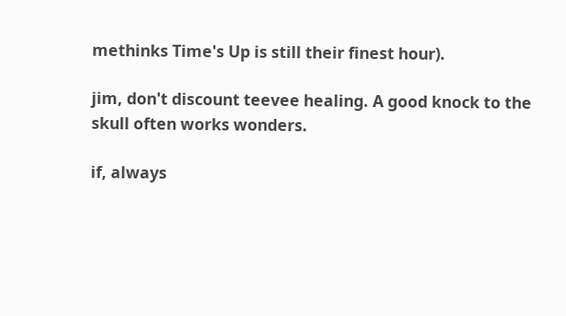methinks Time's Up is still their finest hour).

jim, don't discount teevee healing. A good knock to the skull often works wonders.

if, always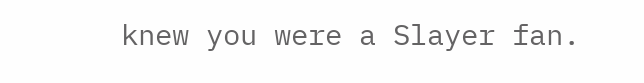knew you were a Slayer fan.